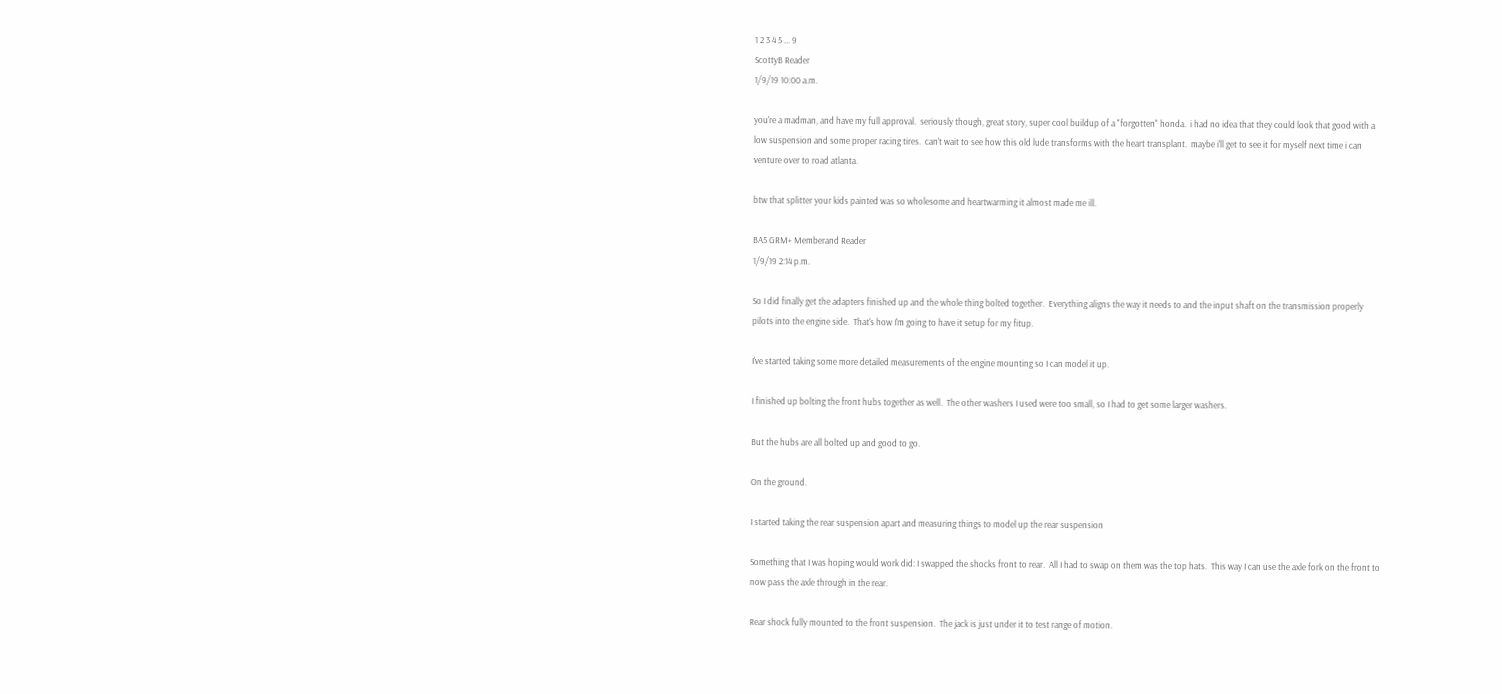1 2 3 4 5 ... 9
ScottyB Reader
1/9/19 10:00 a.m.

you're a madman, and have my full approval.  seriously though, great story, super cool buildup of a "forgotten" honda.  i had no idea that they could look that good with a low suspension and some proper racing tires.  can't wait to see how this old lude transforms with the heart transplant.  maybe i'll get to see it for myself next time i can venture over to road atlanta.

btw that splitter your kids painted was so wholesome and heartwarming it almost made me ill.

BA5 GRM+ Memberand Reader
1/9/19 2:14 p.m.

So I did finally get the adapters finished up and the whole thing bolted together.  Everything aligns the way it needs to and the input shaft on the transmission properly pilots into the engine side.  That's how I'm going to have it setup for my fitup.

I've started taking some more detailed measurements of the engine mounting so I can model it up.

I finished up bolting the front hubs together as well.  The other washers I used were too small, so I had to get some larger washers.

But the hubs are all bolted up and good to go.

On the ground.

I started taking the rear suspension apart and measuring things to model up the rear suspension

Something that I was hoping would work did: I swapped the shocks front to rear.  All I had to swap on them was the top hats.  This way I can use the axle fork on the front to now pass the axle through in the rear.

Rear shock fully mounted to the front suspension.  The jack is just under it to test range of motion.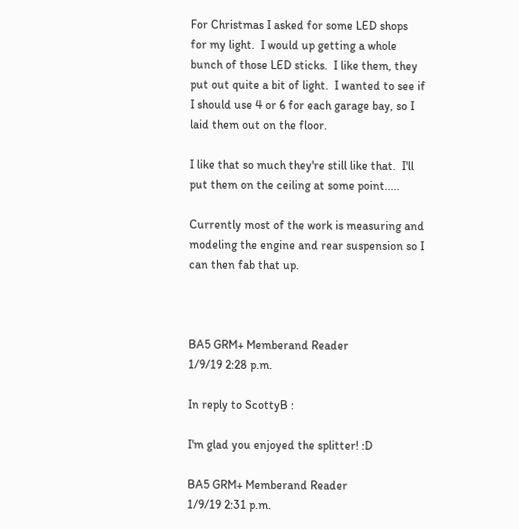For Christmas I asked for some LED shops for my light.  I would up getting a whole bunch of those LED sticks.  I like them, they put out quite a bit of light.  I wanted to see if I should use 4 or 6 for each garage bay, so I laid them out on the floor.

I like that so much they're still like that.  I'll put them on the ceiling at some point.....

Currently most of the work is measuring and modeling the engine and rear suspension so I can then fab that up.



BA5 GRM+ Memberand Reader
1/9/19 2:28 p.m.

In reply to ScottyB :

I'm glad you enjoyed the splitter! :D

BA5 GRM+ Memberand Reader
1/9/19 2:31 p.m.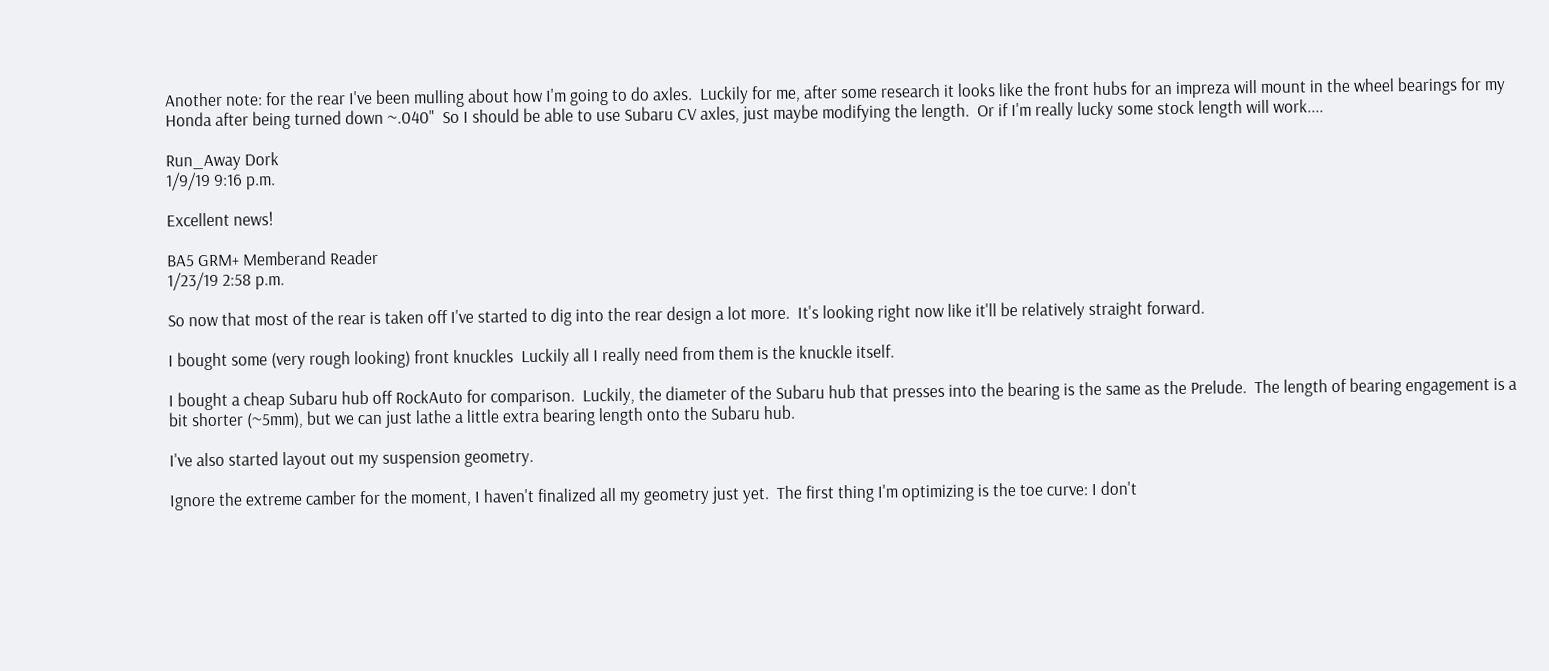Another note: for the rear I've been mulling about how I'm going to do axles.  Luckily for me, after some research it looks like the front hubs for an impreza will mount in the wheel bearings for my Honda after being turned down ~.040"  So I should be able to use Subaru CV axles, just maybe modifying the length.  Or if I'm really lucky some stock length will work....

Run_Away Dork
1/9/19 9:16 p.m.

Excellent news!

BA5 GRM+ Memberand Reader
1/23/19 2:58 p.m.

So now that most of the rear is taken off I've started to dig into the rear design a lot more.  It's looking right now like it'll be relatively straight forward.

I bought some (very rough looking) front knuckles  Luckily all I really need from them is the knuckle itself.

I bought a cheap Subaru hub off RockAuto for comparison.  Luckily, the diameter of the Subaru hub that presses into the bearing is the same as the Prelude.  The length of bearing engagement is a bit shorter (~5mm), but we can just lathe a little extra bearing length onto the Subaru hub.

I've also started layout out my suspension geometry.

Ignore the extreme camber for the moment, I haven't finalized all my geometry just yet.  The first thing I'm optimizing is the toe curve: I don't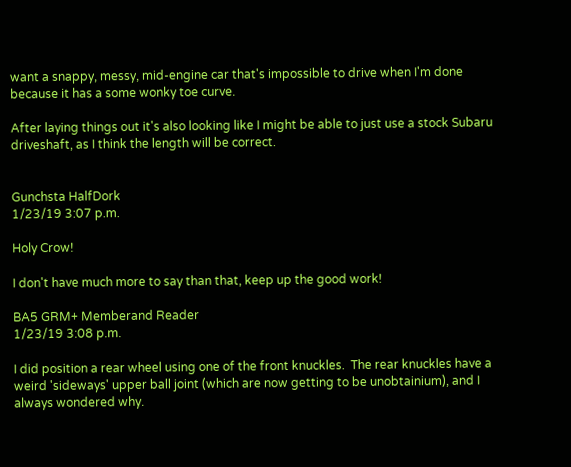want a snappy, messy, mid-engine car that's impossible to drive when I'm done because it has a some wonky toe curve.

After laying things out it's also looking like I might be able to just use a stock Subaru driveshaft, as I think the length will be correct.


Gunchsta HalfDork
1/23/19 3:07 p.m.

Holy Crow!

I don't have much more to say than that, keep up the good work!

BA5 GRM+ Memberand Reader
1/23/19 3:08 p.m.

I did position a rear wheel using one of the front knuckles.  The rear knuckles have a weird 'sideways' upper ball joint (which are now getting to be unobtainium), and I always wondered why.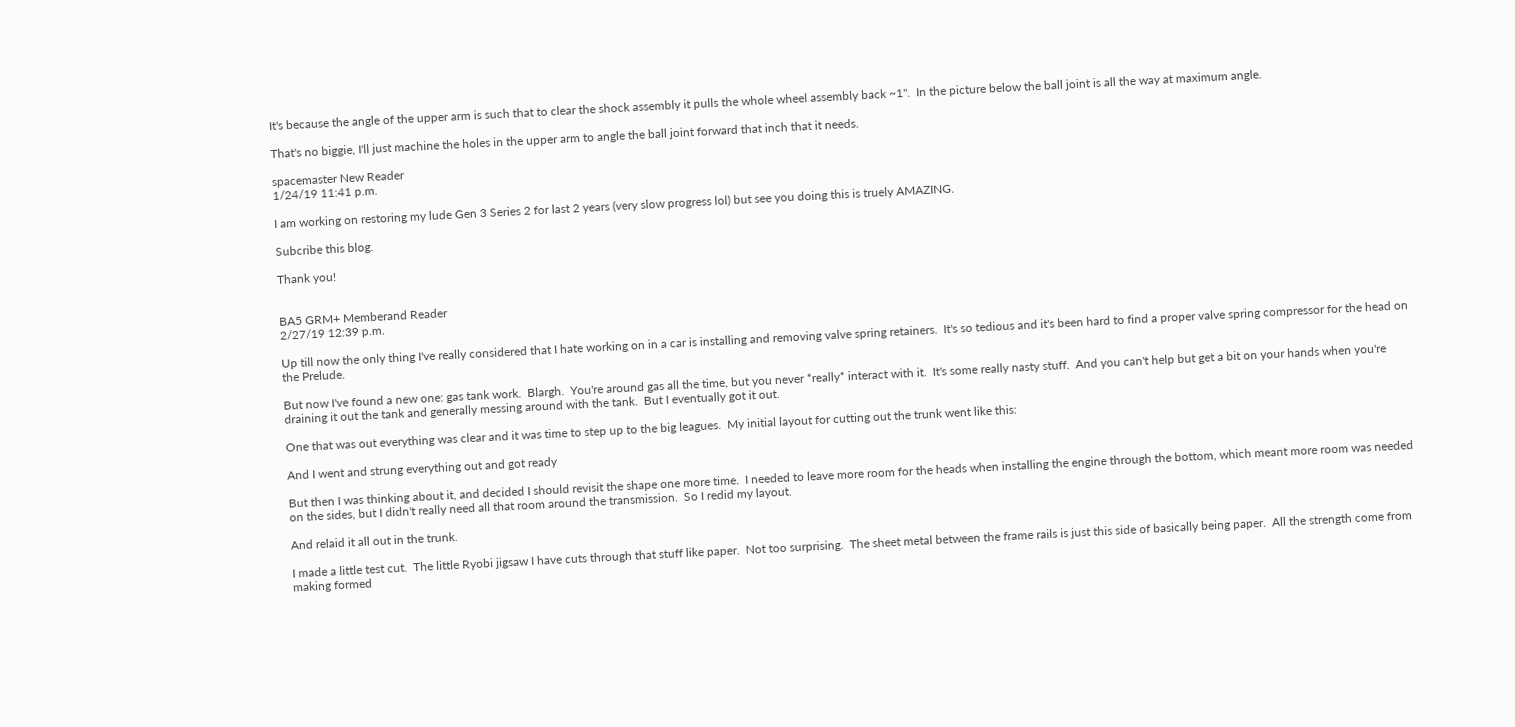It's because the angle of the upper arm is such that to clear the shock assembly it pulls the whole wheel assembly back ~1".  In the picture below the ball joint is all the way at maximum angle.

That's no biggie, I'll just machine the holes in the upper arm to angle the ball joint forward that inch that it needs.

spacemaster New Reader
1/24/19 11:41 p.m.

I am working on restoring my lude Gen 3 Series 2 for last 2 years (very slow progress lol) but see you doing this is truely AMAZING.

Subcribe this blog.

Thank you!


BA5 GRM+ Memberand Reader
2/27/19 12:39 p.m.

Up till now the only thing I've really considered that I hate working on in a car is installing and removing valve spring retainers.  It's so tedious and it's been hard to find a proper valve spring compressor for the head on the Prelude.

But now I've found a new one: gas tank work.  Blargh.  You're around gas all the time, but you never *really* interact with it.  It's some really nasty stuff.  And you can't help but get a bit on your hands when you're draining it out the tank and generally messing around with the tank.  But I eventually got it out.

One that was out everything was clear and it was time to step up to the big leagues.  My initial layout for cutting out the trunk went like this:

And I went and strung everything out and got ready

But then I was thinking about it, and decided I should revisit the shape one more time.  I needed to leave more room for the heads when installing the engine through the bottom, which meant more room was needed on the sides, but I didn't really need all that room around the transmission.  So I redid my layout.

And relaid it all out in the trunk.

I made a little test cut.  The little Ryobi jigsaw I have cuts through that stuff like paper.  Not too surprising.  The sheet metal between the frame rails is just this side of basically being paper.  All the strength come from making formed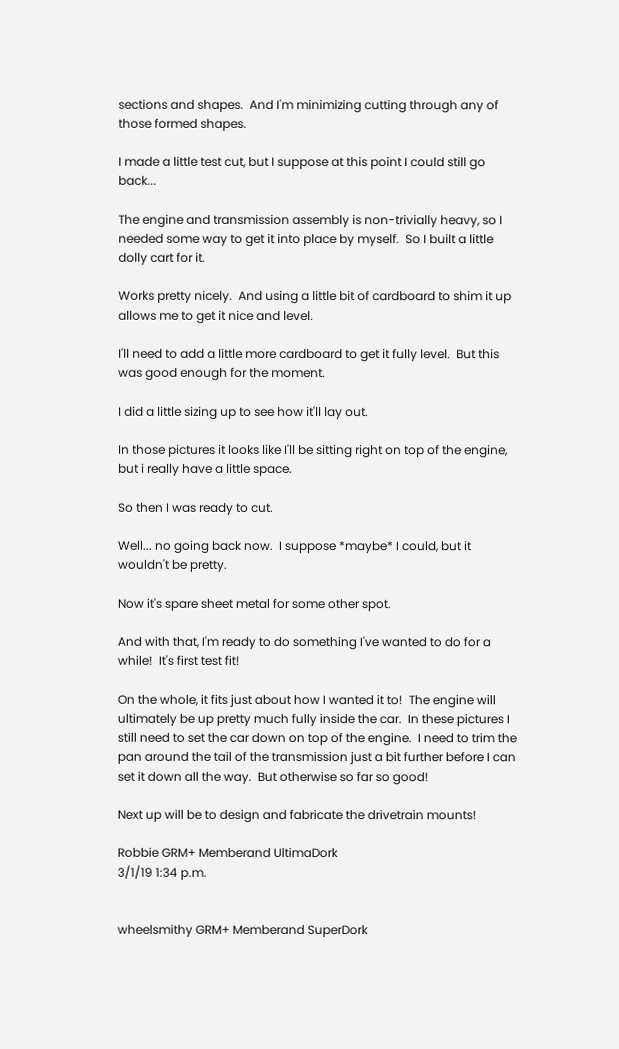sections and shapes.  And I'm minimizing cutting through any of those formed shapes.

I made a little test cut, but I suppose at this point I could still go back...

The engine and transmission assembly is non-trivially heavy, so I needed some way to get it into place by myself.  So I built a little dolly cart for it.

Works pretty nicely.  And using a little bit of cardboard to shim it up allows me to get it nice and level.

I'll need to add a little more cardboard to get it fully level.  But this was good enough for the moment.

I did a little sizing up to see how it'll lay out.

In those pictures it looks like I'll be sitting right on top of the engine, but i really have a little space.

So then I was ready to cut.

Well... no going back now.  I suppose *maybe* I could, but it wouldn't be pretty.

Now it's spare sheet metal for some other spot.

And with that, I'm ready to do something I've wanted to do for a while!  It's first test fit!

On the whole, it fits just about how I wanted it to!  The engine will ultimately be up pretty much fully inside the car.  In these pictures I still need to set the car down on top of the engine.  I need to trim the pan around the tail of the transmission just a bit further before I can set it down all the way.  But otherwise so far so good!

Next up will be to design and fabricate the drivetrain mounts!

Robbie GRM+ Memberand UltimaDork
3/1/19 1:34 p.m.


wheelsmithy GRM+ Memberand SuperDork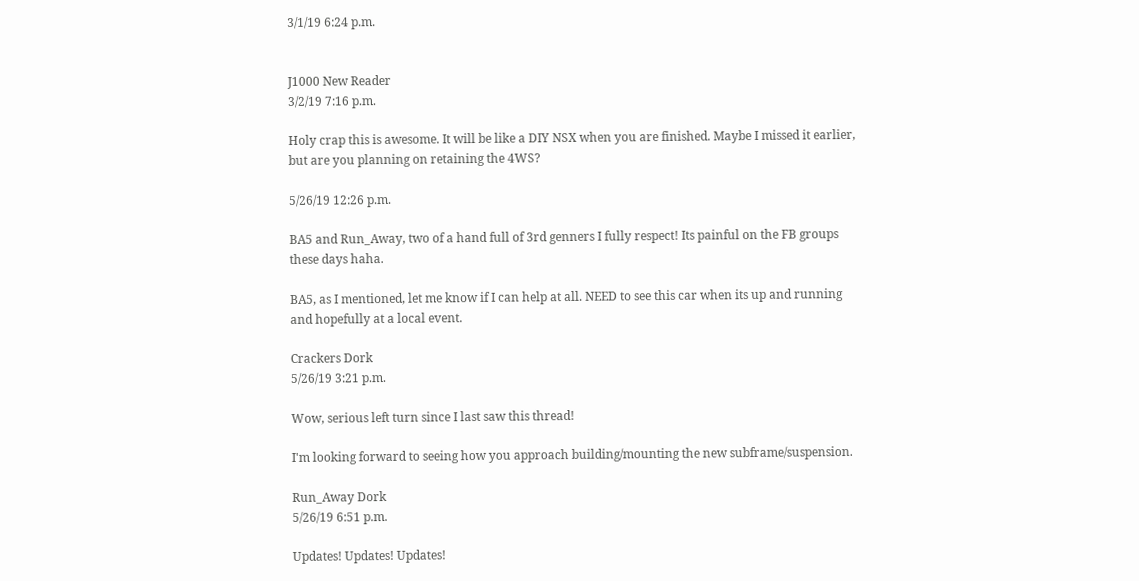3/1/19 6:24 p.m.


J1000 New Reader
3/2/19 7:16 p.m.

Holy crap this is awesome. It will be like a DIY NSX when you are finished. Maybe I missed it earlier, but are you planning on retaining the 4WS?

5/26/19 12:26 p.m.

BA5 and Run_Away, two of a hand full of 3rd genners I fully respect! Its painful on the FB groups these days haha.

BA5, as I mentioned, let me know if I can help at all. NEED to see this car when its up and running and hopefully at a local event.

Crackers Dork
5/26/19 3:21 p.m.

Wow, serious left turn since I last saw this thread!

I'm looking forward to seeing how you approach building/mounting the new subframe/suspension.

Run_Away Dork
5/26/19 6:51 p.m.

Updates! Updates! Updates!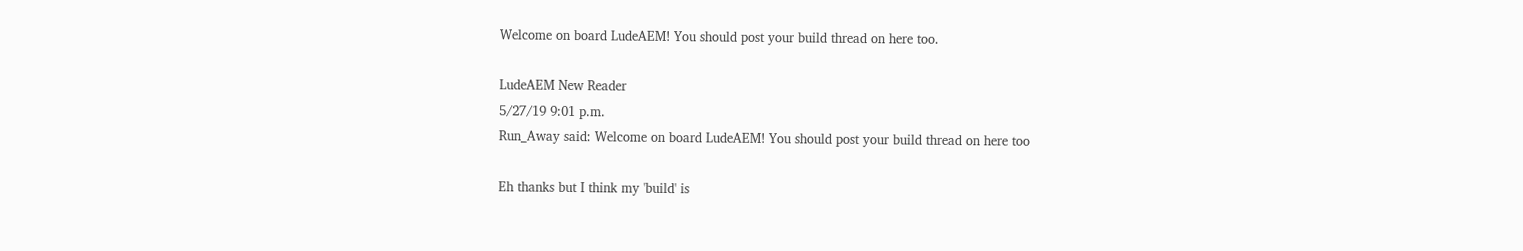Welcome on board LudeAEM! You should post your build thread on here too.

LudeAEM New Reader
5/27/19 9:01 p.m.
Run_Away said: Welcome on board LudeAEM! You should post your build thread on here too

Eh thanks but I think my 'build' is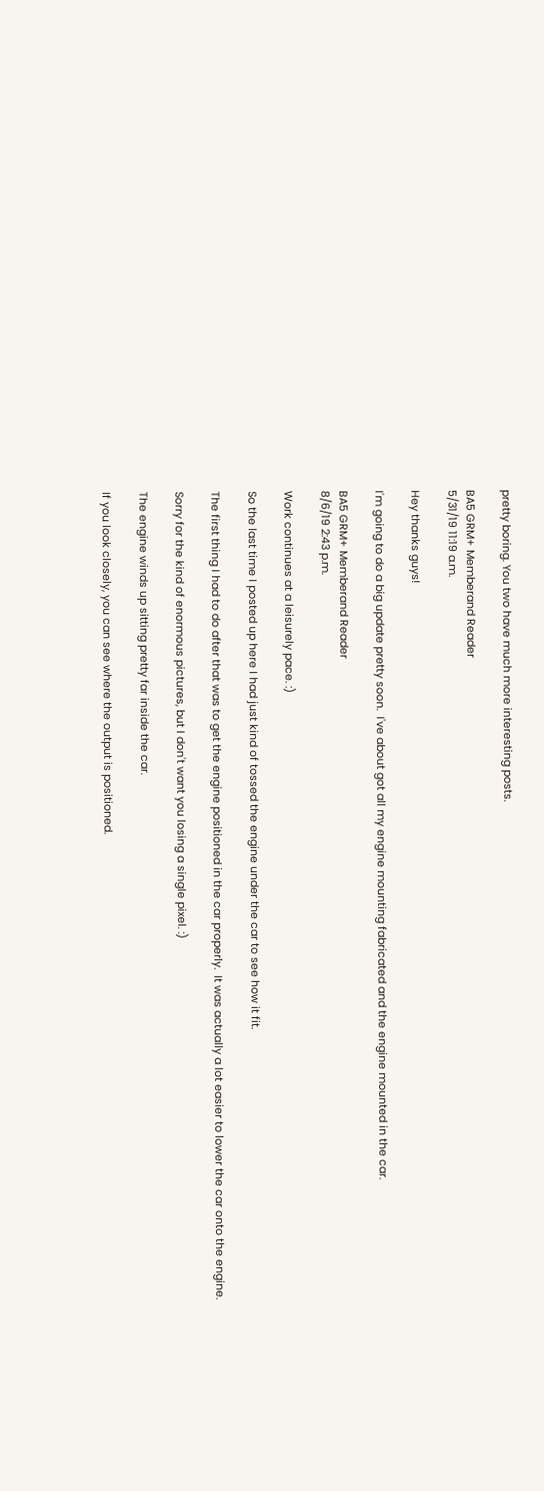pretty boring. You two have much more interesting posts.

BA5 GRM+ Memberand Reader
5/31/19 11:19 a.m.

Hey thanks guys!

I'm going to do a big update pretty soon.  I've about got all my engine mounting fabricated and the engine mounted in the car.

BA5 GRM+ Memberand Reader
8/6/19 2:43 p.m.

Work continues at a leisurely pace. :)

So the last time I posted up here I had just kind of tossed the engine under the car to see how it fit.

The first thing I had to do after that was to get the engine positioned in the car properly.  It was actually a lot easier to lower the car onto the engine.

Sorry for the kind of enormous pictures, but I don't want you losing a single pixel. :)

The engine winds up sitting pretty far inside the car.

If you look closely, you can see where the output is positioned.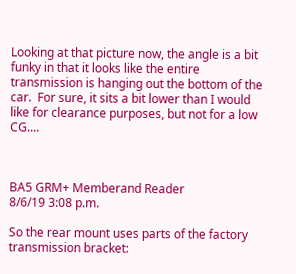Looking at that picture now, the angle is a bit funky in that it looks like the entire transmission is hanging out the bottom of the car.  For sure, it sits a bit lower than I would like for clearance purposes, but not for a low CG....



BA5 GRM+ Memberand Reader
8/6/19 3:08 p.m.

So the rear mount uses parts of the factory transmission bracket: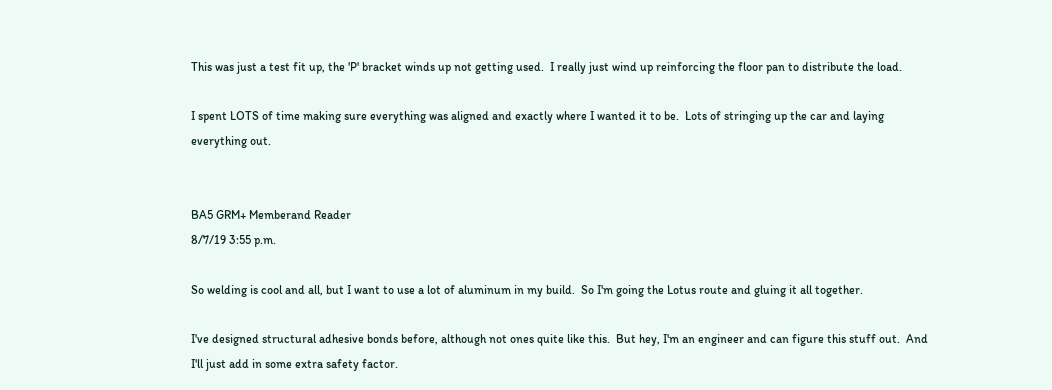This was just a test fit up, the 'P' bracket winds up not getting used.  I really just wind up reinforcing the floor pan to distribute the load.

I spent LOTS of time making sure everything was aligned and exactly where I wanted it to be.  Lots of stringing up the car and laying everything out.


BA5 GRM+ Memberand Reader
8/7/19 3:55 p.m.

So welding is cool and all, but I want to use a lot of aluminum in my build.  So I'm going the Lotus route and gluing it all together.

I've designed structural adhesive bonds before, although not ones quite like this.  But hey, I'm an engineer and can figure this stuff out.  And I'll just add in some extra safety factor.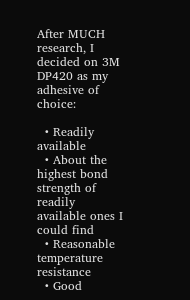After MUCH research, I decided on 3M DP420 as my adhesive of choice:

  • Readily available
  • About the highest bond strength of readily available ones I could find
  • Reasonable temperature resistance
  • Good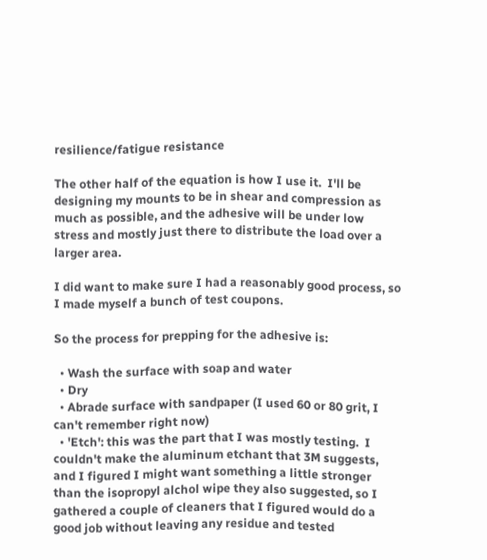resilience/fatigue resistance

The other half of the equation is how I use it.  I'll be designing my mounts to be in shear and compression as much as possible, and the adhesive will be under low stress and mostly just there to distribute the load over a larger area.

I did want to make sure I had a reasonably good process, so I made myself a bunch of test coupons.

So the process for prepping for the adhesive is:

  • Wash the surface with soap and water
  • Dry
  • Abrade surface with sandpaper (I used 60 or 80 grit, I can't remember right now)
  • 'Etch': this was the part that I was mostly testing.  I couldn't make the aluminum etchant that 3M suggests, and I figured I might want something a little stronger than the isopropyl alchol wipe they also suggested, so I gathered a couple of cleaners that I figured would do a good job without leaving any residue and tested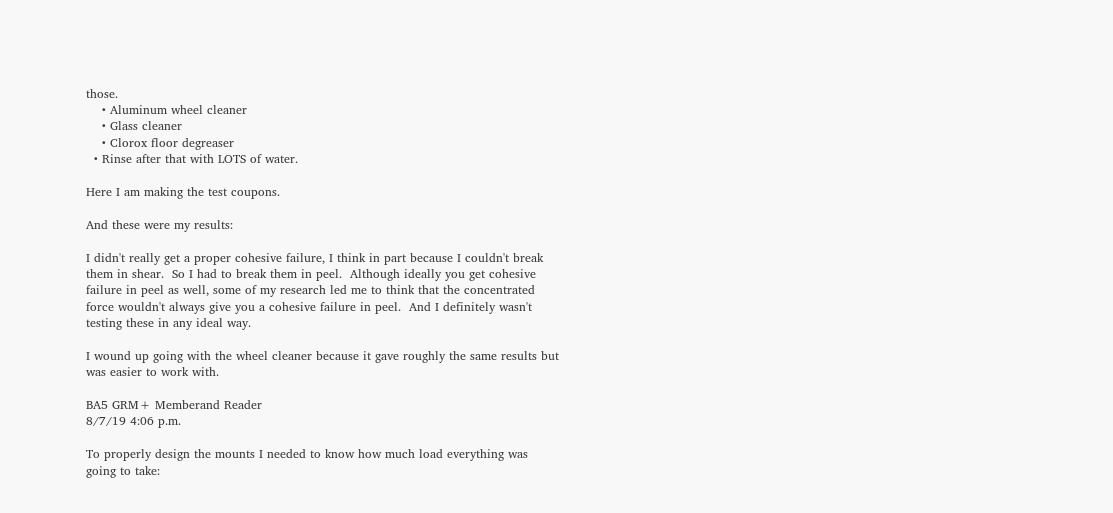those.
    • Aluminum wheel cleaner
    • Glass cleaner
    • Clorox floor degreaser
  • Rinse after that with LOTS of water.

Here I am making the test coupons.

And these were my results:

I didn't really get a proper cohesive failure, I think in part because I couldn't break them in shear.  So I had to break them in peel.  Although ideally you get cohesive failure in peel as well, some of my research led me to think that the concentrated force wouldn't always give you a cohesive failure in peel.  And I definitely wasn't testing these in any ideal way.

I wound up going with the wheel cleaner because it gave roughly the same results but was easier to work with.

BA5 GRM+ Memberand Reader
8/7/19 4:06 p.m.

To properly design the mounts I needed to know how much load everything was going to take: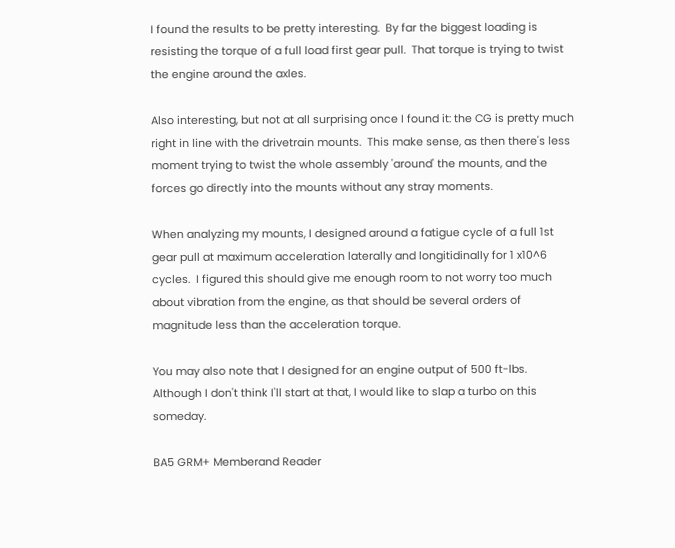I found the results to be pretty interesting.  By far the biggest loading is resisting the torque of a full load first gear pull.  That torque is trying to twist the engine around the axles.

Also interesting, but not at all surprising once I found it: the CG is pretty much right in line with the drivetrain mounts.  This make sense, as then there's less moment trying to twist the whole assembly 'around' the mounts, and the forces go directly into the mounts without any stray moments.

When analyzing my mounts, I designed around a fatigue cycle of a full 1st gear pull at maximum acceleration laterally and longitidinally for 1 x10^6 cycles.  I figured this should give me enough room to not worry too much about vibration from the engine, as that should be several orders of magnitude less than the acceleration torque.

You may also note that I designed for an engine output of 500 ft-lbs.  Although I don't think I'll start at that, I would like to slap a turbo on this someday.

BA5 GRM+ Memberand Reader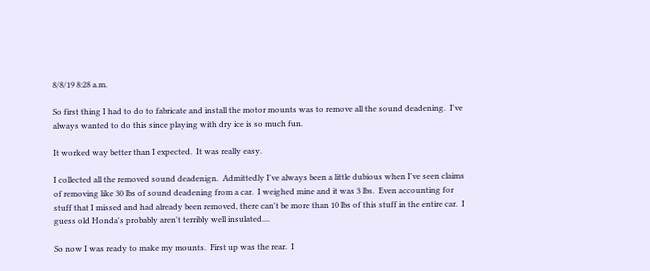8/8/19 8:28 a.m.

So first thing I had to do to fabricate and install the motor mounts was to remove all the sound deadening.  I've always wanted to do this since playing with dry ice is so much fun.

It worked way better than I expected.  It was really easy.

I collected all the removed sound deadenign.  Admittedly I've always been a little dubious when I've seen claims of removing like 30 lbs of sound deadening from a car.  I weighed mine and it was 3 lbs.  Even accounting for stuff that I missed and had already been removed, there can't be more than 10 lbs of this stuff in the entire car.  I guess old Honda's probably aren't terribly well insulated....

So now I was ready to make my mounts.  First up was the rear.  I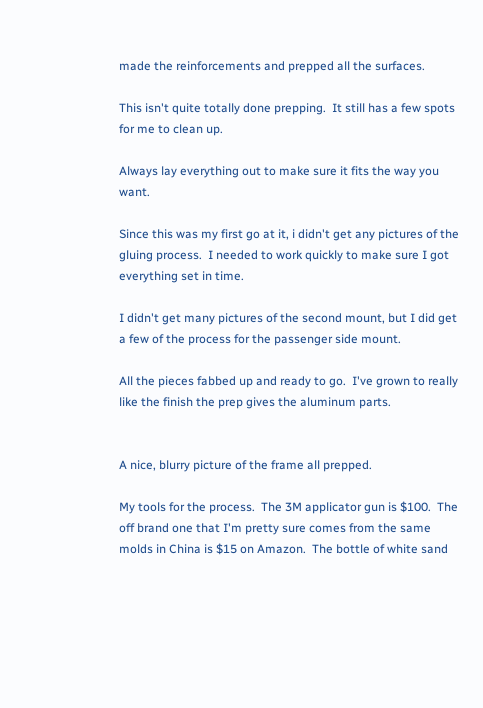made the reinforcements and prepped all the surfaces.

This isn't quite totally done prepping.  It still has a few spots for me to clean up.

Always lay everything out to make sure it fits the way you want.

Since this was my first go at it, i didn't get any pictures of the gluing process.  I needed to work quickly to make sure I got everything set in time.

I didn't get many pictures of the second mount, but I did get a few of the process for the passenger side mount.

All the pieces fabbed up and ready to go.  I've grown to really like the finish the prep gives the aluminum parts.


A nice, blurry picture of the frame all prepped.

My tools for the process.  The 3M applicator gun is $100.  The off brand one that I'm pretty sure comes from the same molds in China is $15 on Amazon.  The bottle of white sand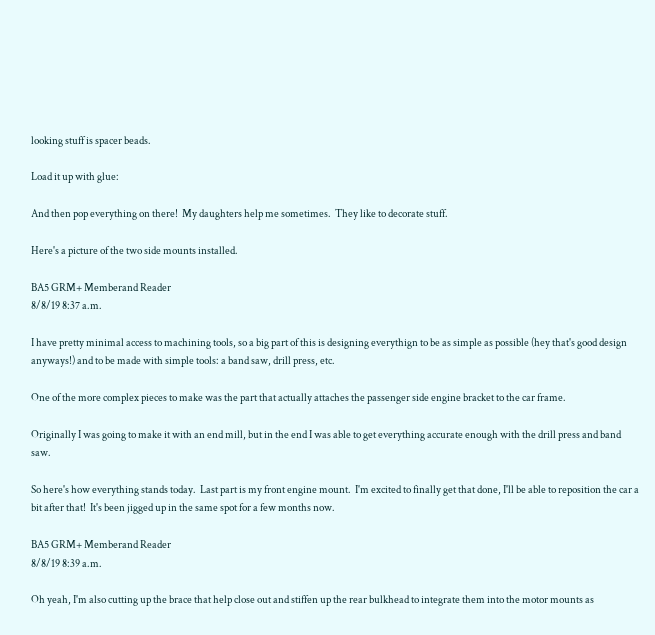looking stuff is spacer beads.

Load it up with glue:

And then pop everything on there!  My daughters help me sometimes.  They like to decorate stuff.

Here's a picture of the two side mounts installed.

BA5 GRM+ Memberand Reader
8/8/19 8:37 a.m.

I have pretty minimal access to machining tools, so a big part of this is designing everythign to be as simple as possible (hey that's good design anyways!) and to be made with simple tools: a band saw, drill press, etc.

One of the more complex pieces to make was the part that actually attaches the passenger side engine bracket to the car frame.

Originally I was going to make it with an end mill, but in the end I was able to get everything accurate enough with the drill press and band saw.

So here's how everything stands today.  Last part is my front engine mount.  I'm excited to finally get that done, I'll be able to reposition the car a bit after that!  It's been jigged up in the same spot for a few months now.

BA5 GRM+ Memberand Reader
8/8/19 8:39 a.m.

Oh yeah, I'm also cutting up the brace that help close out and stiffen up the rear bulkhead to integrate them into the motor mounts as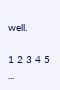well.

1 2 3 4 5 ...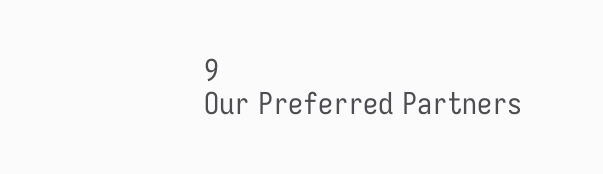9
Our Preferred Partners